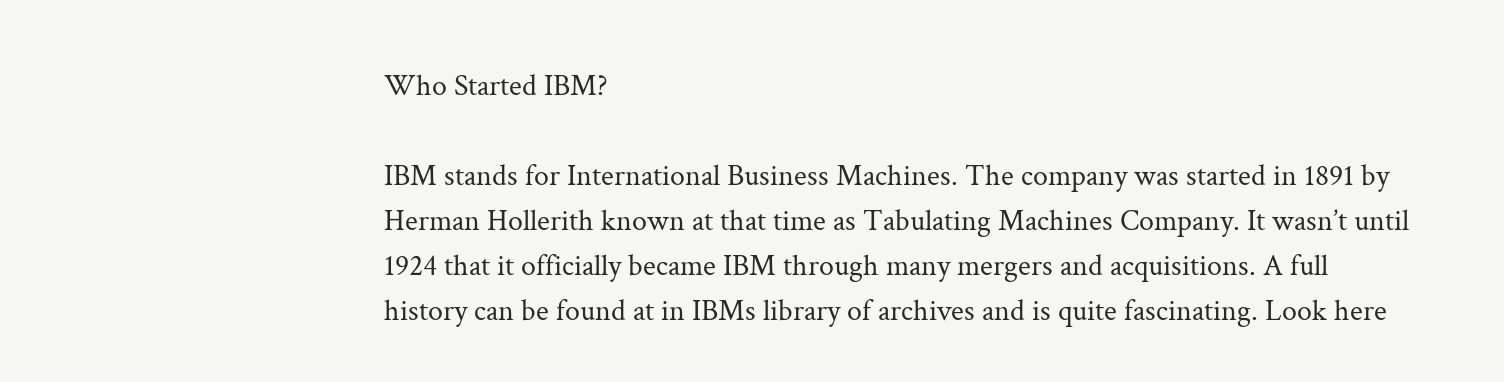Who Started IBM?

IBM stands for International Business Machines. The company was started in 1891 by Herman Hollerith known at that time as Tabulating Machines Company. It wasn’t until 1924 that it officially became IBM through many mergers and acquisitions. A full history can be found at in IBMs library of archives and is quite fascinating. Look here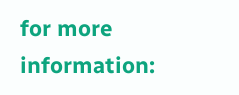for more information: